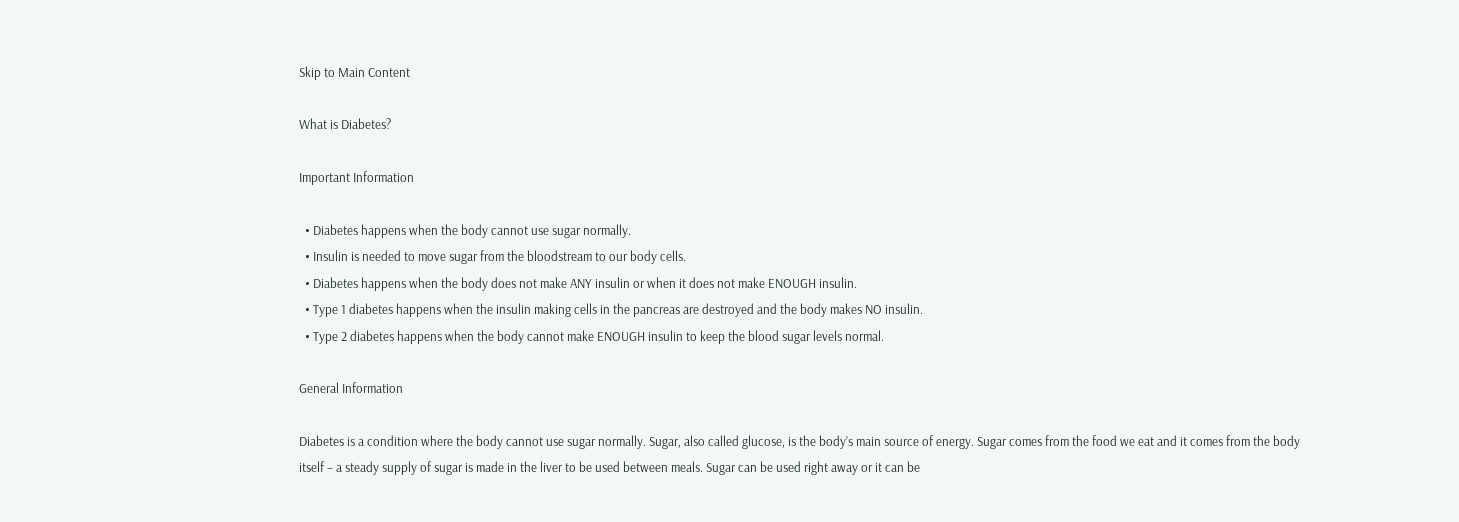Skip to Main Content

What is Diabetes?

Important Information

  • Diabetes happens when the body cannot use sugar normally.
  • Insulin is needed to move sugar from the bloodstream to our body cells.
  • Diabetes happens when the body does not make ANY insulin or when it does not make ENOUGH insulin.
  • Type 1 diabetes happens when the insulin making cells in the pancreas are destroyed and the body makes NO insulin.
  • Type 2 diabetes happens when the body cannot make ENOUGH insulin to keep the blood sugar levels normal.

General Information

Diabetes is a condition where the body cannot use sugar normally. Sugar, also called glucose, is the body’s main source of energy. Sugar comes from the food we eat and it comes from the body itself – a steady supply of sugar is made in the liver to be used between meals. Sugar can be used right away or it can be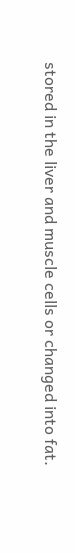stored in the liver and muscle cells or changed into fat.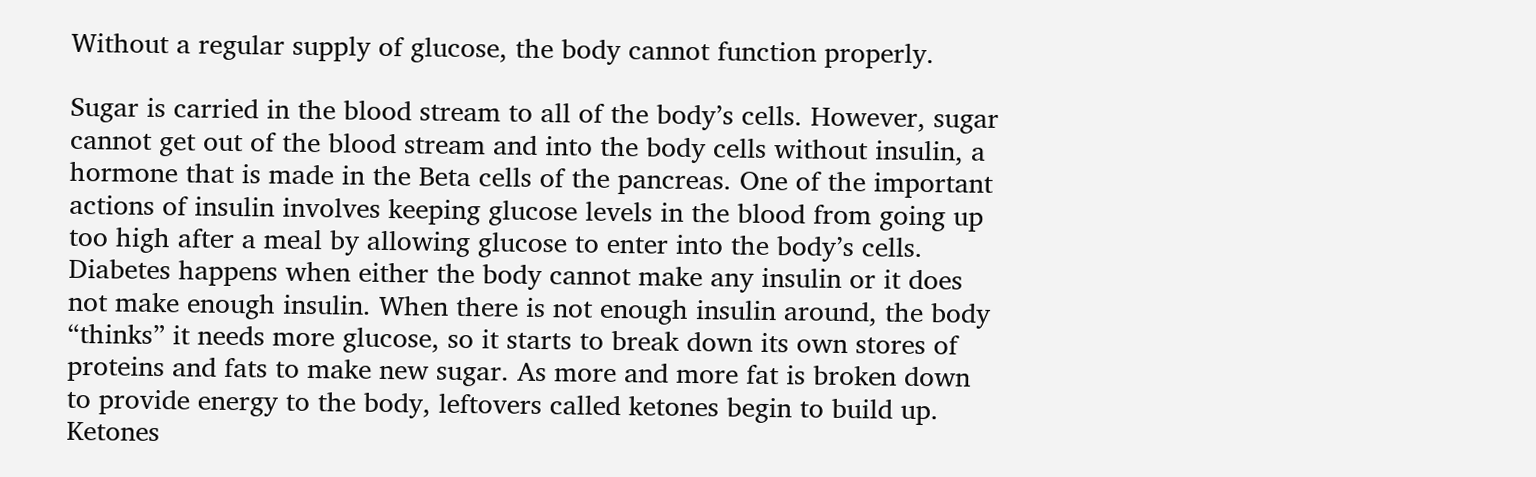Without a regular supply of glucose, the body cannot function properly.

Sugar is carried in the blood stream to all of the body’s cells. However, sugar cannot get out of the blood stream and into the body cells without insulin, a hormone that is made in the Beta cells of the pancreas. One of the important actions of insulin involves keeping glucose levels in the blood from going up too high after a meal by allowing glucose to enter into the body’s cells. Diabetes happens when either the body cannot make any insulin or it does not make enough insulin. When there is not enough insulin around, the body “thinks” it needs more glucose, so it starts to break down its own stores of proteins and fats to make new sugar. As more and more fat is broken down to provide energy to the body, leftovers called ketones begin to build up. Ketones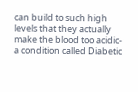can build to such high levels that they actually make the blood too acidic- a condition called Diabetic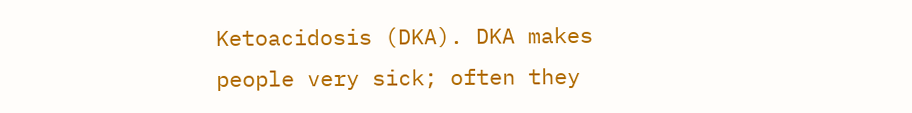Ketoacidosis (DKA). DKA makes people very sick; often they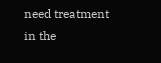need treatment in the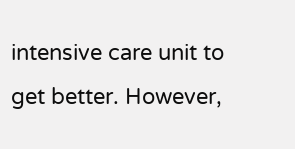intensive care unit to get better. However,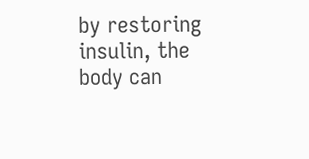by restoring insulin, the body can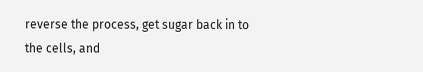reverse the process, get sugar back in to the cells, and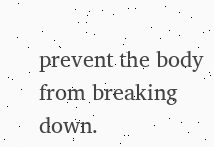prevent the body from breaking down.